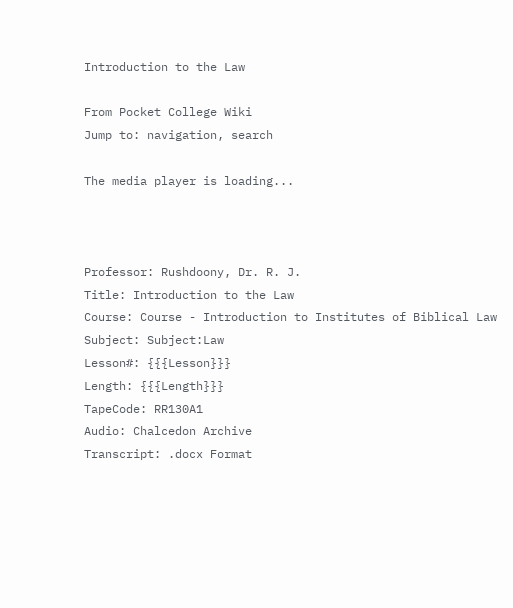Introduction to the Law

From Pocket College Wiki
Jump to: navigation, search

The media player is loading...



Professor: Rushdoony, Dr. R. J.
Title: Introduction to the Law
Course: Course - Introduction to Institutes of Biblical Law
Subject: Subject:Law
Lesson#: {{{Lesson}}}
Length: {{{Length}}}
TapeCode: RR130A1
Audio: Chalcedon Archive
Transcript: .docx Format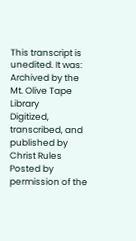This transcript is unedited. It was:
Archived by the Mt. Olive Tape Library
Digitized, transcribed, and published by Christ Rules
Posted by permission of the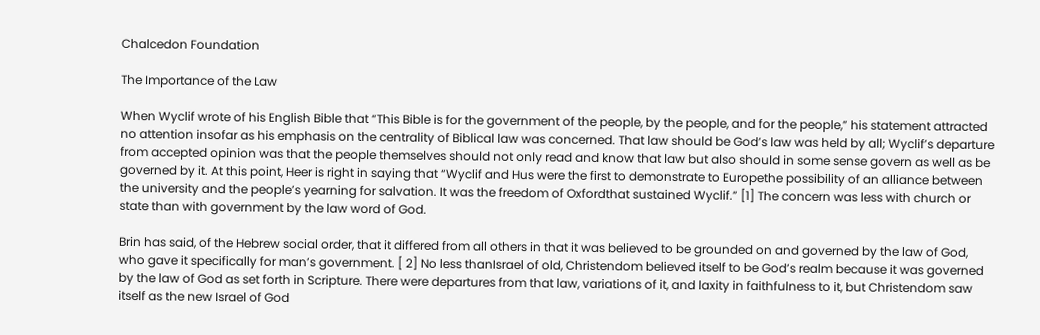Chalcedon Foundation

The Importance of the Law

When Wyclif wrote of his English Bible that “This Bible is for the government of the people, by the people, and for the people,” his statement attracted no attention insofar as his emphasis on the centrality of Biblical law was concerned. That law should be God’s law was held by all; Wyclif’s departure from accepted opinion was that the people themselves should not only read and know that law but also should in some sense govern as well as be governed by it. At this point, Heer is right in saying that “Wyclif and Hus were the first to demonstrate to Europethe possibility of an alliance between the university and the people’s yearning for salvation. It was the freedom of Oxfordthat sustained Wyclif.” [1] The concern was less with church or state than with government by the law word of God.

Brin has said, of the Hebrew social order, that it differed from all others in that it was believed to be grounded on and governed by the law of God, who gave it specifically for man’s government. [ 2] No less thanIsrael of old, Christendom believed itself to be God’s realm because it was governed by the law of God as set forth in Scripture. There were departures from that law, variations of it, and laxity in faithfulness to it, but Christendom saw itself as the new Israel of God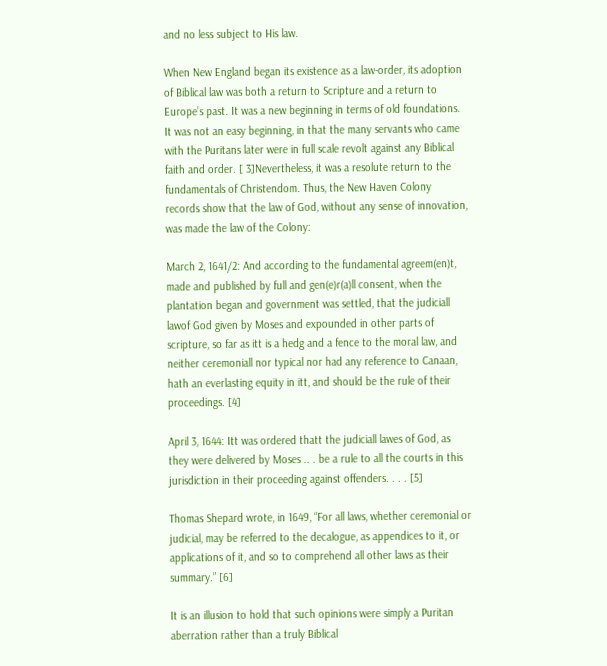and no less subject to His law.

When New England began its existence as a law-order, its adoption of Biblical law was both a return to Scripture and a return to Europe’s past. It was a new beginning in terms of old foundations. It was not an easy beginning, in that the many servants who came with the Puritans later were in full scale revolt against any Biblical faith and order. [ 3]Nevertheless, it was a resolute return to the fundamentals of Christendom. Thus, the New Haven Colony records show that the law of God, without any sense of innovation, was made the law of the Colony:

March 2, 1641/2: And according to the fundamental agreem(en)t, made and published by full and gen(e)r(a)ll consent, when the plantation began and government was settled, that the judiciall lawof God given by Moses and expounded in other parts of scripture, so far as itt is a hedg and a fence to the moral law, and neither ceremoniall nor typical nor had any reference to Canaan, hath an everlasting equity in itt, and should be the rule of their proceedings. [4]

April 3, 1644: Itt was ordered thatt the judiciall lawes of God, as they were delivered by Moses .. . be a rule to all the courts in this jurisdiction in their proceeding against offenders. . . . [5]

Thomas Shepard wrote, in 1649, “For all laws, whether ceremonial or judicial, may be referred to the decalogue, as appendices to it, or applications of it, and so to comprehend all other laws as their summary.” [6]

It is an illusion to hold that such opinions were simply a Puritan aberration rather than a truly Biblical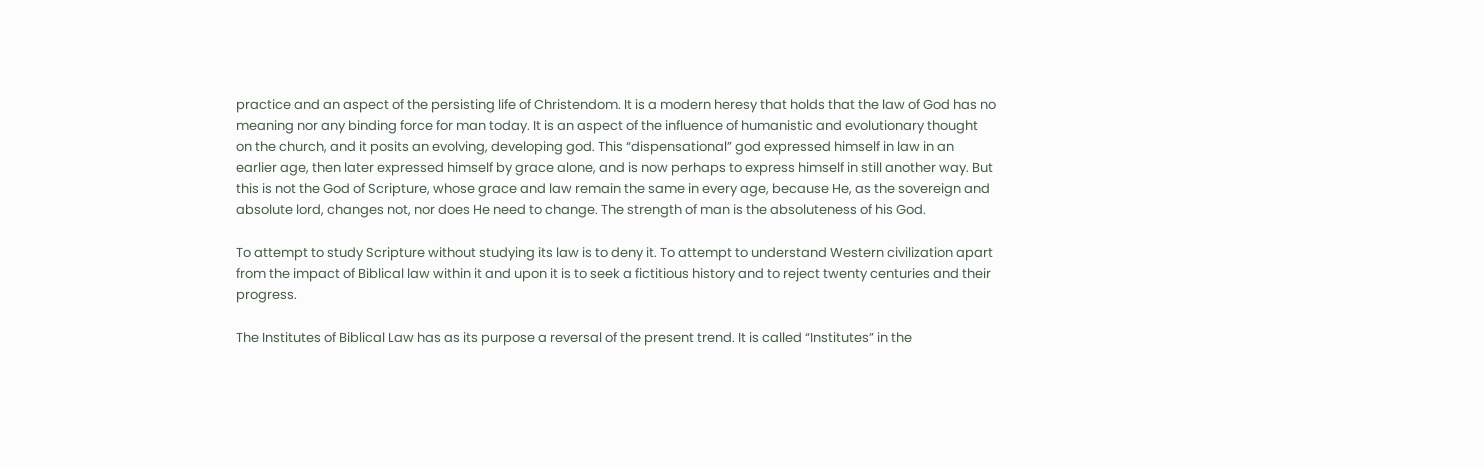practice and an aspect of the persisting life of Christendom. It is a modern heresy that holds that the law of God has no meaning nor any binding force for man today. It is an aspect of the influence of humanistic and evolutionary thought on the church, and it posits an evolving, developing god. This “dispensational” god expressed himself in law in an earlier age, then later expressed himself by grace alone, and is now perhaps to express himself in still another way. But this is not the God of Scripture, whose grace and law remain the same in every age, because He, as the sovereign and absolute lord, changes not, nor does He need to change. The strength of man is the absoluteness of his God.

To attempt to study Scripture without studying its law is to deny it. To attempt to understand Western civilization apart from the impact of Biblical law within it and upon it is to seek a fictitious history and to reject twenty centuries and their progress.

The Institutes of Biblical Law has as its purpose a reversal of the present trend. It is called “Institutes” in the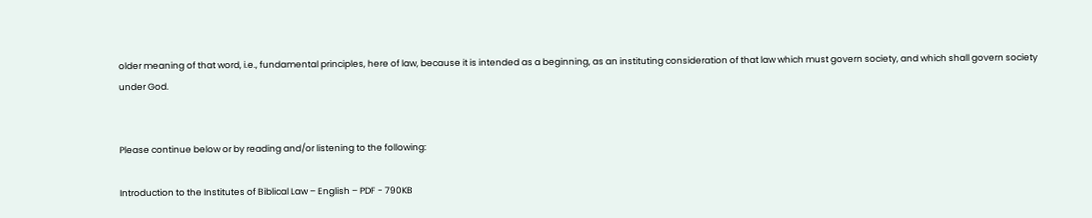older meaning of that word, i.e., fundamental principles, here of law, because it is intended as a beginning, as an instituting consideration of that law which must govern society, and which shall govern society under God.


Please continue below or by reading and/or listening to the following:

Introduction to the Institutes of Biblical Law – English – PDF - 790KB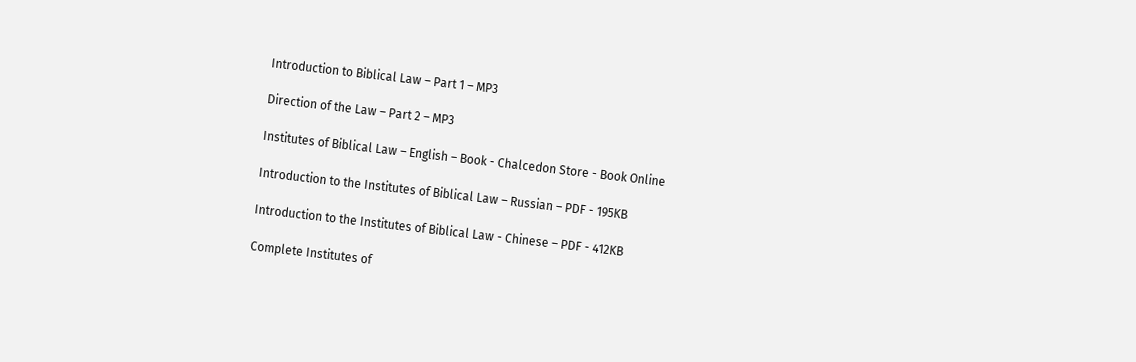Introduction to Biblical Law – Part 1 – MP3

Direction of the Law – Part 2 – MP3

Institutes of Biblical Law – English – Book - Chalcedon Store - Book Online

Introduction to the Institutes of Biblical Law – Russian – PDF - 195KB

Introduction to the Institutes of Biblical Law - Chinese – PDF - 412KB

Complete Institutes of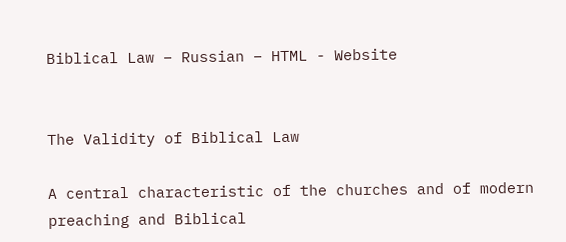Biblical Law – Russian – HTML - Website


The Validity of Biblical Law

A central characteristic of the churches and of modern preaching and Biblical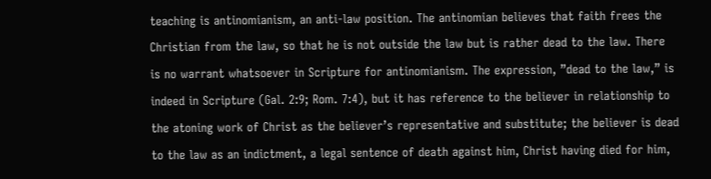teaching is antinomianism, an anti-law position. The antinomian believes that faith frees the Christian from the law, so that he is not outside the law but is rather dead to the law. There is no warrant whatsoever in Scripture for antinomianism. The expression, ”dead to the law,” is indeed in Scripture (Gal. 2:9; Rom. 7:4), but it has reference to the believer in relationship to the atoning work of Christ as the believer’s representative and substitute; the believer is dead to the law as an indictment, a legal sentence of death against him, Christ having died for him,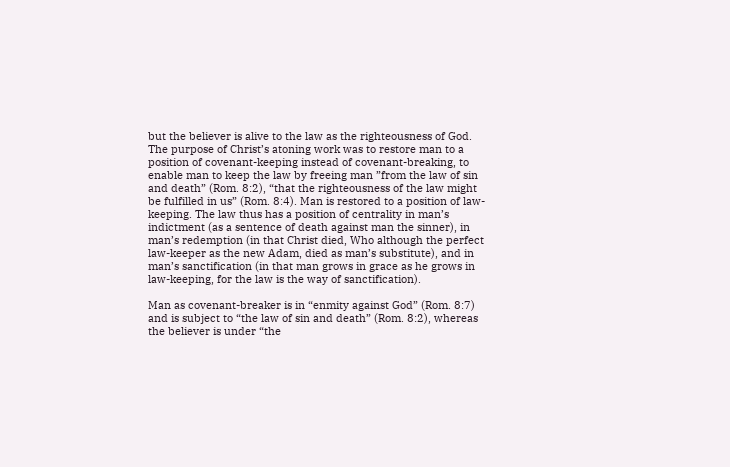but the believer is alive to the law as the righteousness of God. The purpose of Christ’s atoning work was to restore man to a position of covenant-keeping instead of covenant-breaking, to enable man to keep the law by freeing man ”from the law of sin and death” (Rom. 8:2), “that the righteousness of the law might be fulfilled in us” (Rom. 8:4). Man is restored to a position of law-keeping. The law thus has a position of centrality in man’s indictment (as a sentence of death against man the sinner), in man’s redemption (in that Christ died, Who although the perfect law-keeper as the new Adam, died as man’s substitute), and in man’s sanctification (in that man grows in grace as he grows in law-keeping, for the law is the way of sanctification).

Man as covenant-breaker is in “enmity against God” (Rom. 8:7) and is subject to “the law of sin and death” (Rom. 8:2), whereas the believer is under “the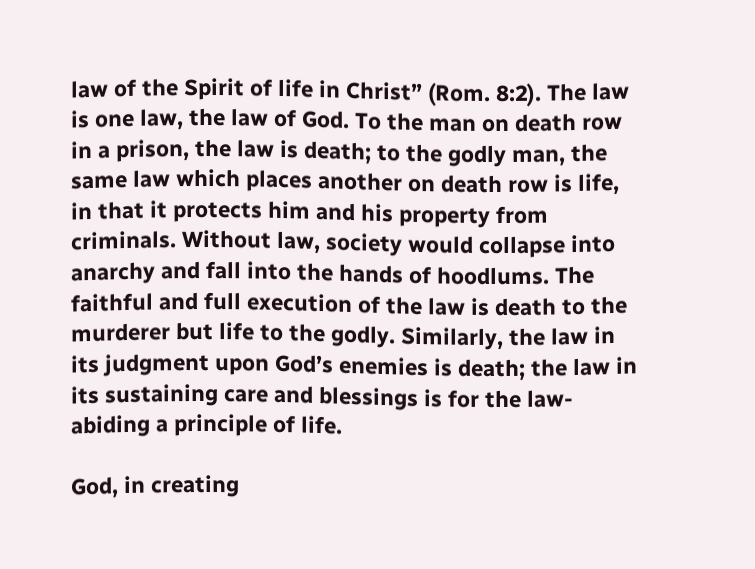law of the Spirit of life in Christ” (Rom. 8:2). The law is one law, the law of God. To the man on death row in a prison, the law is death; to the godly man, the same law which places another on death row is life, in that it protects him and his property from criminals. Without law, society would collapse into anarchy and fall into the hands of hoodlums. The faithful and full execution of the law is death to the murderer but life to the godly. Similarly, the law in its judgment upon God’s enemies is death; the law in its sustaining care and blessings is for the law-abiding a principle of life.

God, in creating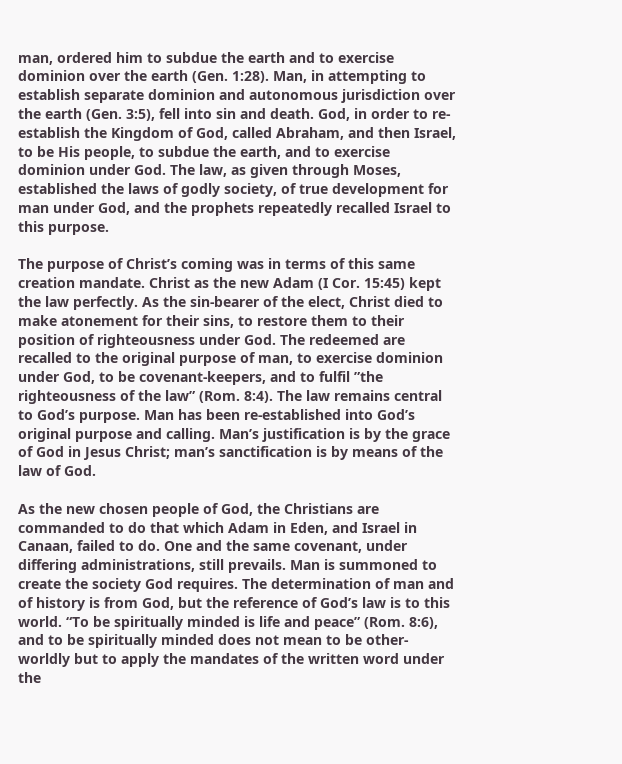man, ordered him to subdue the earth and to exercise dominion over the earth (Gen. 1:28). Man, in attempting to establish separate dominion and autonomous jurisdiction over the earth (Gen. 3:5), fell into sin and death. God, in order to re-establish the Kingdom of God, called Abraham, and then Israel, to be His people, to subdue the earth, and to exercise dominion under God. The law, as given through Moses, established the laws of godly society, of true development for man under God, and the prophets repeatedly recalled Israel to this purpose.

The purpose of Christ’s coming was in terms of this same creation mandate. Christ as the new Adam (I Cor. 15:45) kept the law perfectly. As the sin-bearer of the elect, Christ died to make atonement for their sins, to restore them to their position of righteousness under God. The redeemed are recalled to the original purpose of man, to exercise dominion under God, to be covenant-keepers, and to fulfil ”the righteousness of the law” (Rom. 8:4). The law remains central to God’s purpose. Man has been re-established into God’s original purpose and calling. Man’s justification is by the grace of God in Jesus Christ; man’s sanctification is by means of the law of God.

As the new chosen people of God, the Christians are commanded to do that which Adam in Eden, and Israel in Canaan, failed to do. One and the same covenant, under differing administrations, still prevails. Man is summoned to create the society God requires. The determination of man and of history is from God, but the reference of God’s law is to this world. “To be spiritually minded is life and peace” (Rom. 8:6), and to be spiritually minded does not mean to be other-worldly but to apply the mandates of the written word under the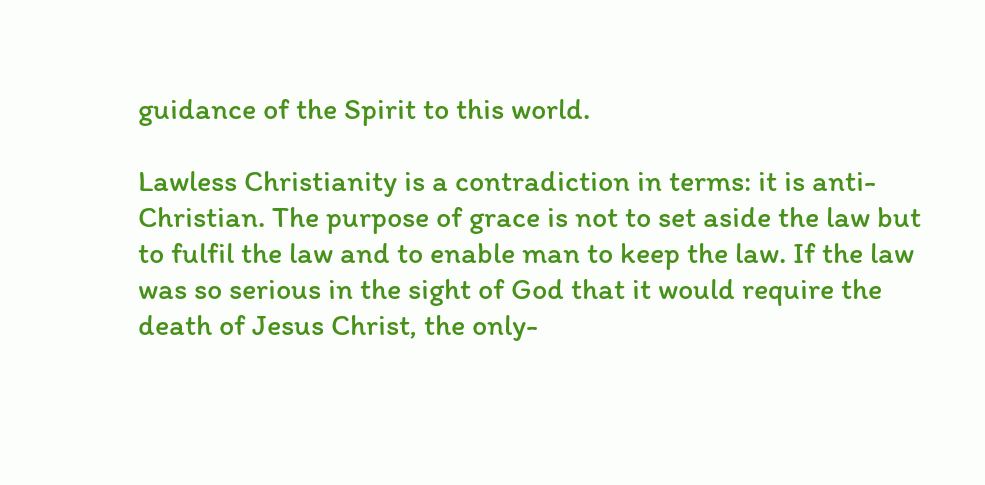guidance of the Spirit to this world.

Lawless Christianity is a contradiction in terms: it is anti-Christian. The purpose of grace is not to set aside the law but to fulfil the law and to enable man to keep the law. If the law was so serious in the sight of God that it would require the death of Jesus Christ, the only-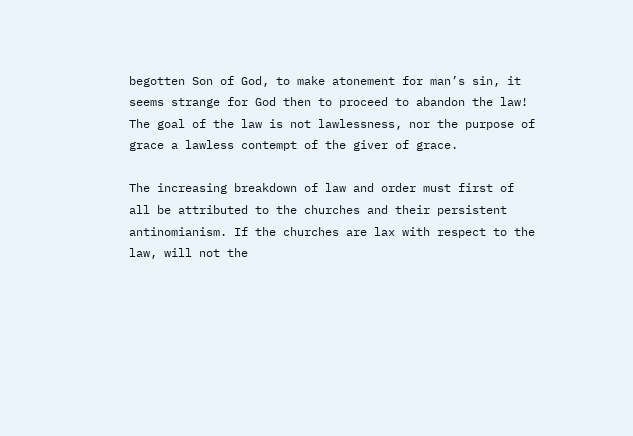begotten Son of God, to make atonement for man’s sin, it seems strange for God then to proceed to abandon the law! The goal of the law is not lawlessness, nor the purpose of grace a lawless contempt of the giver of grace.

The increasing breakdown of law and order must first of all be attributed to the churches and their persistent antinomianism. If the churches are lax with respect to the law, will not the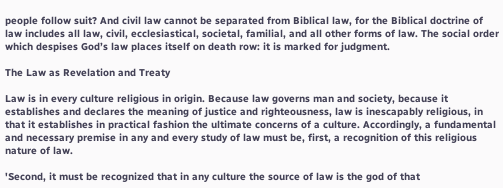people follow suit? And civil law cannot be separated from Biblical law, for the Biblical doctrine of law includes all law, civil, ecclesiastical, societal, familial, and all other forms of law. The social order which despises God’s law places itself on death row: it is marked for judgment.

The Law as Revelation and Treaty

Law is in every culture religious in origin. Because law governs man and society, because it establishes and declares the meaning of justice and righteousness, law is inescapably religious, in that it establishes in practical fashion the ultimate concerns of a culture. Accordingly, a fundamental and necessary premise in any and every study of law must be, first, a recognition of this religious nature of law.

'Second, it must be recognized that in any culture the source of law is the god of that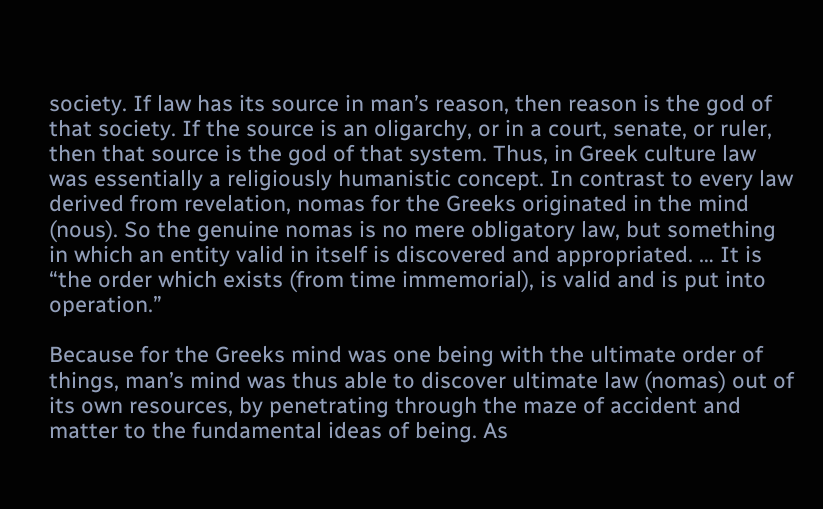society. If law has its source in man’s reason, then reason is the god of that society. If the source is an oligarchy, or in a court, senate, or ruler, then that source is the god of that system. Thus, in Greek culture law was essentially a religiously humanistic concept. In contrast to every law derived from revelation, nomas for the Greeks originated in the mind (nous). So the genuine nomas is no mere obligatory law, but something in which an entity valid in itself is discovered and appropriated. … It is “the order which exists (from time immemorial), is valid and is put into operation.”

Because for the Greeks mind was one being with the ultimate order of things, man’s mind was thus able to discover ultimate law (nomas) out of its own resources, by penetrating through the maze of accident and matter to the fundamental ideas of being. As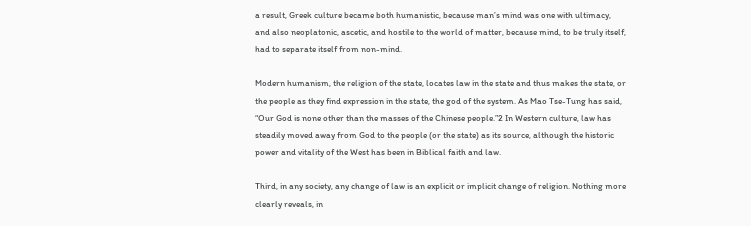a result, Greek culture became both humanistic, because man’s mind was one with ultimacy, and also neoplatonic, ascetic, and hostile to the world of matter, because mind, to be truly itself, had to separate itself from non-mind.

Modern humanism, the religion of the state, locates law in the state and thus makes the state, or the people as they find expression in the state, the god of the system. As Mao Tse-Tung has said, “Our God is none other than the masses of the Chinese people.”2 In Western culture, law has steadily moved away from God to the people (or the state) as its source, although the historic power and vitality of the West has been in Biblical faith and law.

Third, in any society, any change of law is an explicit or implicit change of religion. Nothing more clearly reveals, in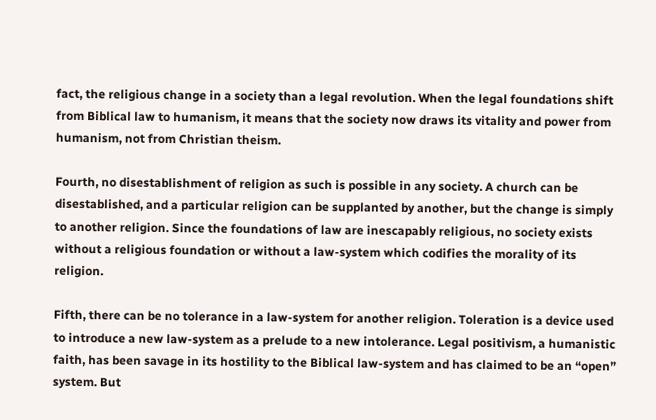fact, the religious change in a society than a legal revolution. When the legal foundations shift from Biblical law to humanism, it means that the society now draws its vitality and power from humanism, not from Christian theism.

Fourth, no disestablishment of religion as such is possible in any society. A church can be disestablished, and a particular religion can be supplanted by another, but the change is simply to another religion. Since the foundations of law are inescapably religious, no society exists without a religious foundation or without a law-system which codifies the morality of its religion.

Fifth, there can be no tolerance in a law-system for another religion. Toleration is a device used to introduce a new law-system as a prelude to a new intolerance. Legal positivism, a humanistic faith, has been savage in its hostility to the Biblical law-system and has claimed to be an “open” system. But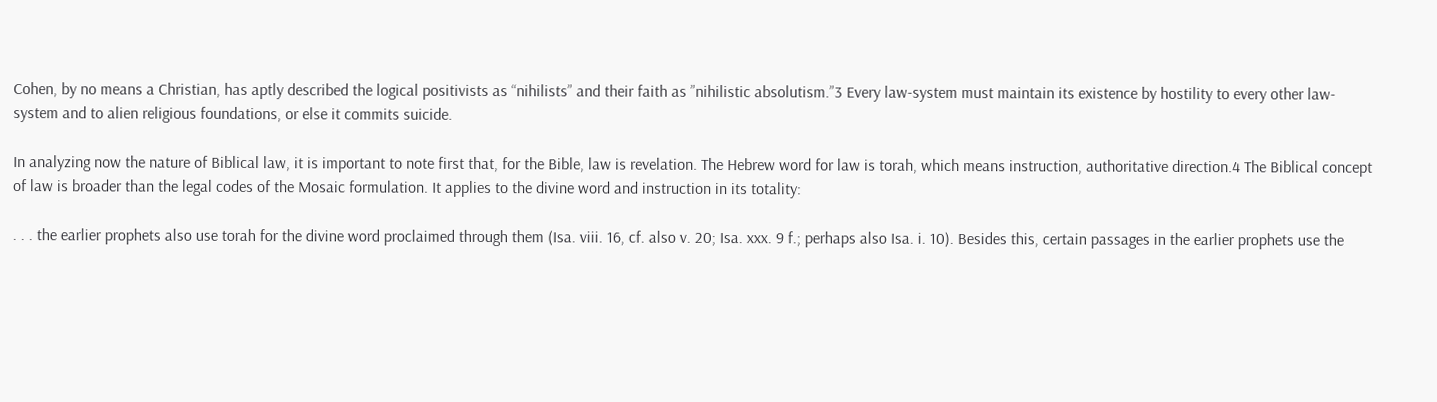Cohen, by no means a Christian, has aptly described the logical positivists as “nihilists” and their faith as ”nihilistic absolutism.”3 Every law-system must maintain its existence by hostility to every other law-system and to alien religious foundations, or else it commits suicide.

In analyzing now the nature of Biblical law, it is important to note first that, for the Bible, law is revelation. The Hebrew word for law is torah, which means instruction, authoritative direction.4 The Biblical concept of law is broader than the legal codes of the Mosaic formulation. It applies to the divine word and instruction in its totality:

. . . the earlier prophets also use torah for the divine word proclaimed through them (Isa. viii. 16, cf. also v. 20; Isa. xxx. 9 f.; perhaps also Isa. i. 10). Besides this, certain passages in the earlier prophets use the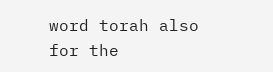word torah also for the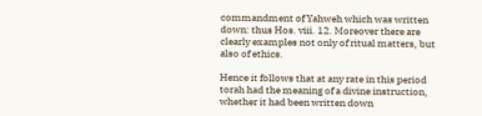commandment of Yahweh which was written down: thus Hos. viii. 12. Moreover there are clearly examples not only of ritual matters, but also of ethics.

Hence it follows that at any rate in this period torah had the meaning of a divine instruction, whether it had been written down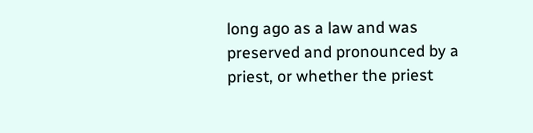long ago as a law and was preserved and pronounced by a priest, or whether the priest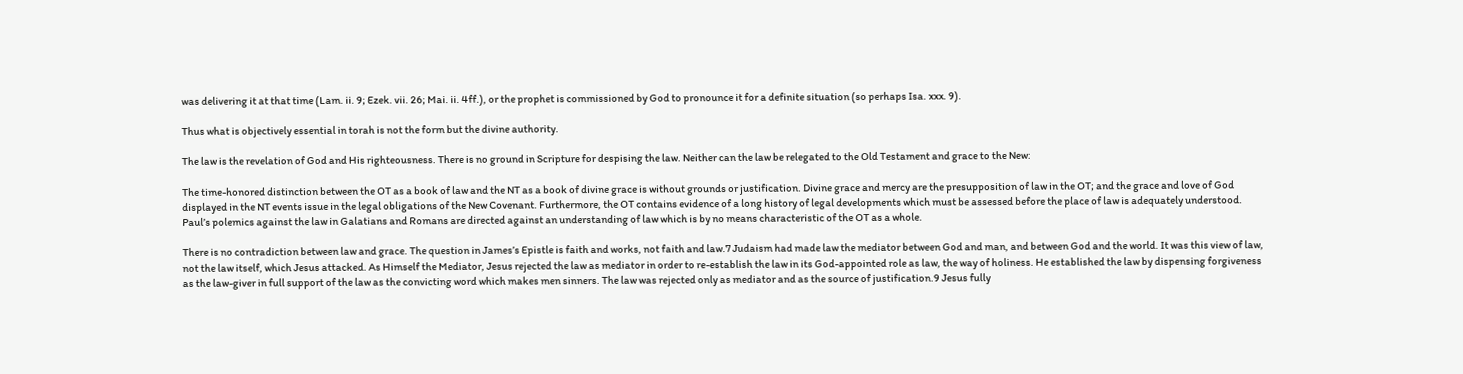was delivering it at that time (Lam. ii. 9; Ezek. vii. 26; Mai. ii. 4ff.), or the prophet is commissioned by God to pronounce it for a definite situation (so perhaps Isa. xxx. 9).

Thus what is objectively essential in torah is not the form but the divine authority.

The law is the revelation of God and His righteousness. There is no ground in Scripture for despising the law. Neither can the law be relegated to the Old Testament and grace to the New:

The time-honored distinction between the OT as a book of law and the NT as a book of divine grace is without grounds or justification. Divine grace and mercy are the presupposition of law in the OT; and the grace and love of God displayed in the NT events issue in the legal obligations of the New Covenant. Furthermore, the OT contains evidence of a long history of legal developments which must be assessed before the place of law is adequately understood. Paul’s polemics against the law in Galatians and Romans are directed against an understanding of law which is by no means characteristic of the OT as a whole.

There is no contradiction between law and grace. The question in James’s Epistle is faith and works, not faith and law.7 Judaism had made law the mediator between God and man, and between God and the world. It was this view of law, not the law itself, which Jesus attacked. As Himself the Mediator, Jesus rejected the law as mediator in order to re-establish the law in its God-appointed role as law, the way of holiness. He established the law by dispensing forgiveness as the law-giver in full support of the law as the convicting word which makes men sinners. The law was rejected only as mediator and as the source of justification.9 Jesus fully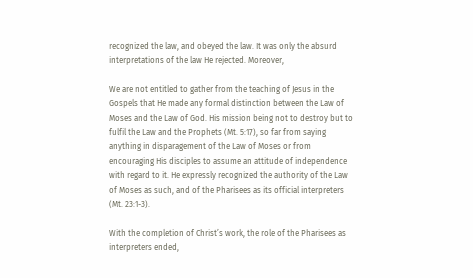recognized the law, and obeyed the law. It was only the absurd interpretations of the law He rejected. Moreover,

We are not entitled to gather from the teaching of Jesus in the Gospels that He made any formal distinction between the Law of Moses and the Law of God. His mission being not to destroy but to fulfil the Law and the Prophets (Mt. 5:17), so far from saying anything in disparagement of the Law of Moses or from encouraging His disciples to assume an attitude of independence with regard to it. He expressly recognized the authority of the Law of Moses as such, and of the Pharisees as its official interpreters (Mt. 23:1-3).

With the completion of Christ’s work, the role of the Pharisees as interpreters ended,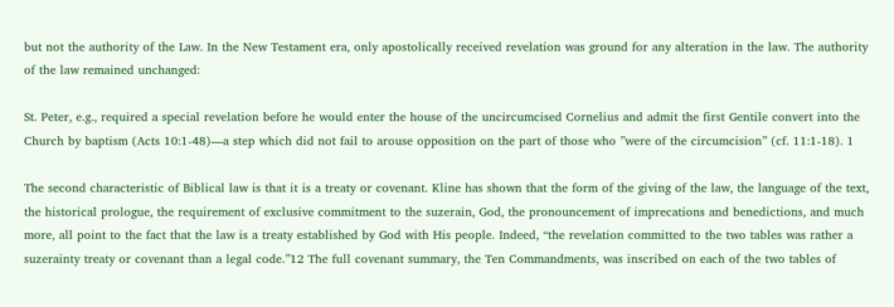but not the authority of the Law. In the New Testament era, only apostolically received revelation was ground for any alteration in the law. The authority of the law remained unchanged:

St. Peter, e.g., required a special revelation before he would enter the house of the uncircumcised Cornelius and admit the first Gentile convert into the Church by baptism (Acts 10:1-48)—a step which did not fail to arouse opposition on the part of those who ”were of the circumcision” (cf. 11:1-18). 1

The second characteristic of Biblical law is that it is a treaty or covenant. Kline has shown that the form of the giving of the law, the language of the text, the historical prologue, the requirement of exclusive commitment to the suzerain, God, the pronouncement of imprecations and benedictions, and much more, all point to the fact that the law is a treaty established by God with His people. Indeed, “the revelation committed to the two tables was rather a suzerainty treaty or covenant than a legal code.”12 The full covenant summary, the Ten Commandments, was inscribed on each of the two tables of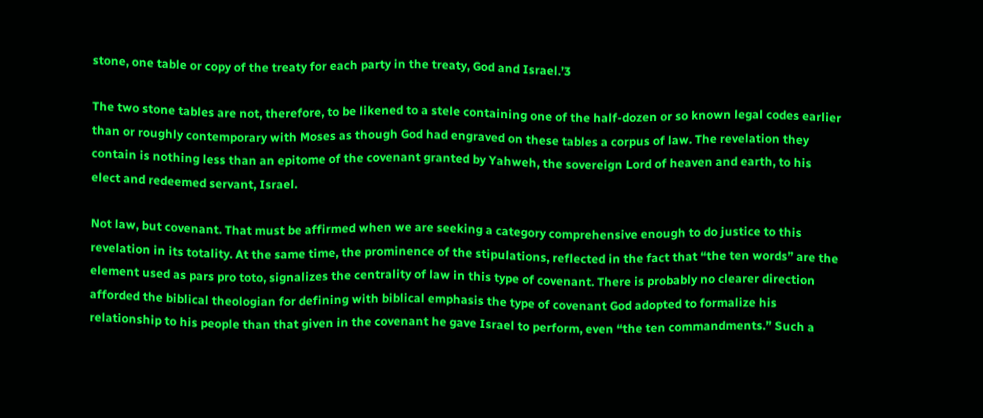stone, one table or copy of the treaty for each party in the treaty, God and Israel.’3

The two stone tables are not, therefore, to be likened to a stele containing one of the half-dozen or so known legal codes earlier than or roughly contemporary with Moses as though God had engraved on these tables a corpus of law. The revelation they contain is nothing less than an epitome of the covenant granted by Yahweh, the sovereign Lord of heaven and earth, to his elect and redeemed servant, Israel.

Not law, but covenant. That must be affirmed when we are seeking a category comprehensive enough to do justice to this revelation in its totality. At the same time, the prominence of the stipulations, reflected in the fact that “the ten words” are the element used as pars pro toto, signalizes the centrality of law in this type of covenant. There is probably no clearer direction afforded the biblical theologian for defining with biblical emphasis the type of covenant God adopted to formalize his relationship to his people than that given in the covenant he gave Israel to perform, even “the ten commandments.” Such a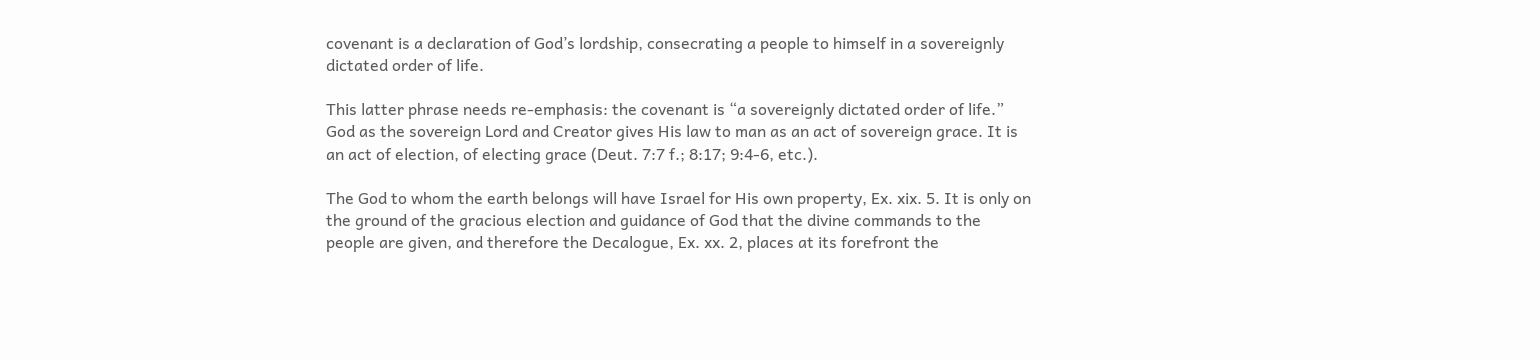covenant is a declaration of God’s lordship, consecrating a people to himself in a sovereignly dictated order of life.

This latter phrase needs re-emphasis: the covenant is “a sovereignly dictated order of life.” God as the sovereign Lord and Creator gives His law to man as an act of sovereign grace. It is an act of election, of electing grace (Deut. 7:7 f.; 8:17; 9:4-6, etc.).

The God to whom the earth belongs will have Israel for His own property, Ex. xix. 5. It is only on the ground of the gracious election and guidance of God that the divine commands to the people are given, and therefore the Decalogue, Ex. xx. 2, places at its forefront the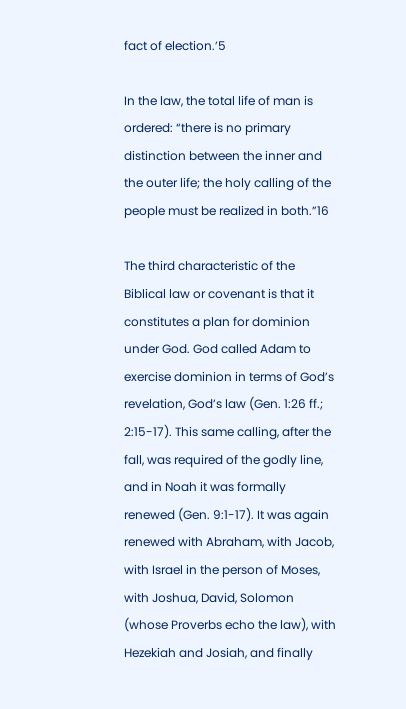fact of election.’5

In the law, the total life of man is ordered: “there is no primary distinction between the inner and the outer life; the holy calling of the people must be realized in both.”16

The third characteristic of the Biblical law or covenant is that it constitutes a plan for dominion under God. God called Adam to exercise dominion in terms of God’s revelation, God’s law (Gen. 1:26 ff.; 2:15-17). This same calling, after the fall, was required of the godly line, and in Noah it was formally renewed (Gen. 9:1-17). It was again renewed with Abraham, with Jacob, with Israel in the person of Moses, with Joshua, David, Solomon (whose Proverbs echo the law), with Hezekiah and Josiah, and finally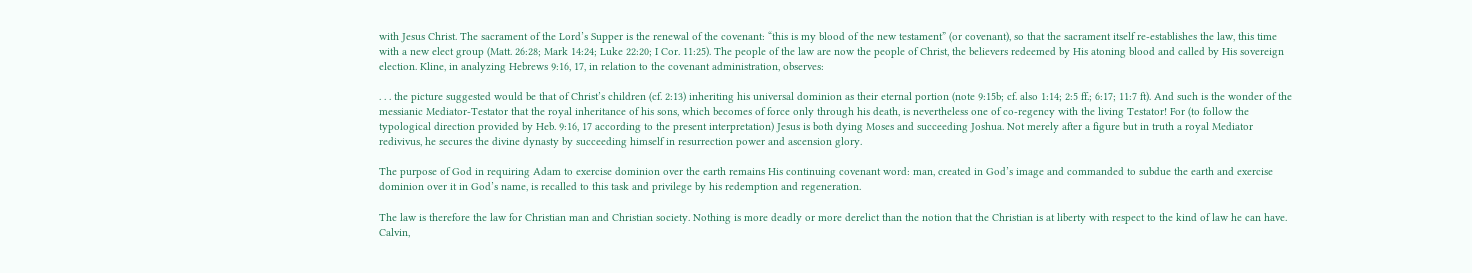with Jesus Christ. The sacrament of the Lord’s Supper is the renewal of the covenant: “this is my blood of the new testament” (or covenant), so that the sacrament itself re-establishes the law, this time with a new elect group (Matt. 26:28; Mark 14:24; Luke 22:20; I Cor. 11:25). The people of the law are now the people of Christ, the believers redeemed by His atoning blood and called by His sovereign election. Kline, in analyzing Hebrews 9:16, 17, in relation to the covenant administration, observes:

. . . the picture suggested would be that of Christ’s children (cf. 2:13) inheriting his universal dominion as their eternal portion (note 9:15b; cf. also 1:14; 2:5 ff.; 6:17; 11:7 ft). And such is the wonder of the messianic Mediator-Testator that the royal inheritance of his sons, which becomes of force only through his death, is nevertheless one of co-regency with the living Testator! For (to follow the typological direction provided by Heb. 9:16, 17 according to the present interpretation) Jesus is both dying Moses and succeeding Joshua. Not merely after a figure but in truth a royal Mediator redivivus, he secures the divine dynasty by succeeding himself in resurrection power and ascension glory.

The purpose of God in requiring Adam to exercise dominion over the earth remains His continuing covenant word: man, created in God’s image and commanded to subdue the earth and exercise dominion over it in God’s name, is recalled to this task and privilege by his redemption and regeneration.

The law is therefore the law for Christian man and Christian society. Nothing is more deadly or more derelict than the notion that the Christian is at liberty with respect to the kind of law he can have. Calvin,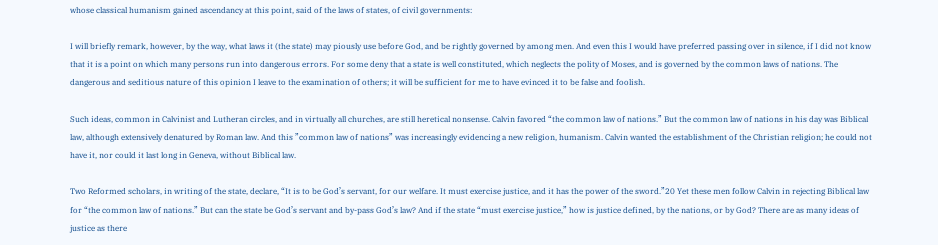whose classical humanism gained ascendancy at this point, said of the laws of states, of civil governments:

I will briefly remark, however, by the way, what laws it (the state) may piously use before God, and be rightly governed by among men. And even this I would have preferred passing over in silence, if I did not know that it is a point on which many persons run into dangerous errors. For some deny that a state is well constituted, which neglects the polity of Moses, and is governed by the common laws of nations. The dangerous and seditious nature of this opinion I leave to the examination of others; it will be sufficient for me to have evinced it to be false and foolish.

Such ideas, common in Calvinist and Lutheran circles, and in virtually all churches, are still heretical nonsense. Calvin favored “the common law of nations.” But the common law of nations in his day was Biblical law, although extensively denatured by Roman law. And this ”common law of nations” was increasingly evidencing a new religion, humanism. Calvin wanted the establishment of the Christian religion; he could not have it, nor could it last long in Geneva, without Biblical law.

Two Reformed scholars, in writing of the state, declare, “It is to be God’s servant, for our welfare. It must exercise justice, and it has the power of the sword.”20 Yet these men follow Calvin in rejecting Biblical law for “the common law of nations.” But can the state be God’s servant and by-pass God’s law? And if the state “must exercise justice,” how is justice defined, by the nations, or by God? There are as many ideas of justice as there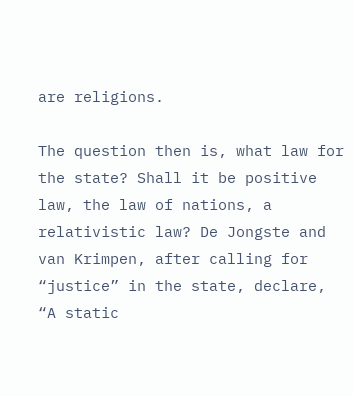are religions.

The question then is, what law for the state? Shall it be positive law, the law of nations, a relativistic law? De Jongste and van Krimpen, after calling for “justice” in the state, declare, “A static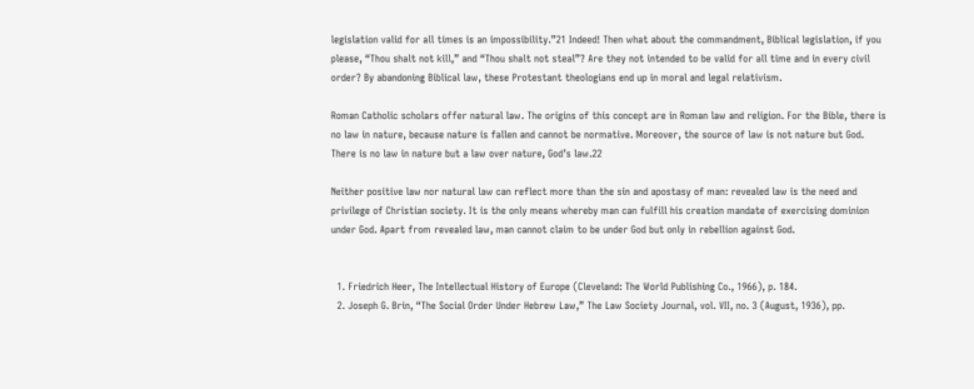legislation valid for all times is an impossibility.”21 Indeed! Then what about the commandment, Biblical legislation, if you please, “Thou shalt not kill,” and “Thou shalt not steal”? Are they not intended to be valid for all time and in every civil order? By abandoning Biblical law, these Protestant theologians end up in moral and legal relativism.

Roman Catholic scholars offer natural law. The origins of this concept are in Roman law and religion. For the Bible, there is no law in nature, because nature is fallen and cannot be normative. Moreover, the source of law is not nature but God. There is no law in nature but a law over nature, God’s law.22

Neither positive law nor natural law can reflect more than the sin and apostasy of man: revealed law is the need and privilege of Christian society. It is the only means whereby man can fulfill his creation mandate of exercising dominion under God. Apart from revealed law, man cannot claim to be under God but only in rebellion against God.


  1. Friedrich Heer, The Intellectual History of Europe (Cleveland: The World Publishing Co., 1966), p. 184.
  2. Joseph G. Brin, “The Social Order Under Hebrew Law,” The Law Society Journal, vol. VII, no. 3 (August, 1936), pp.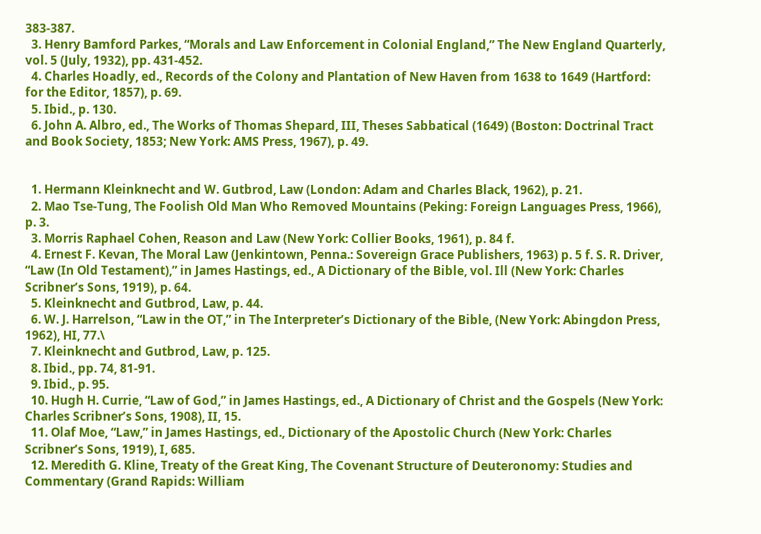383-387.
  3. Henry Bamford Parkes, “Morals and Law Enforcement in Colonial England,” The New England Quarterly, vol. 5 (July, 1932), pp. 431-452.
  4. Charles Hoadly, ed., Records of the Colony and Plantation of New Haven from 1638 to 1649 (Hartford: for the Editor, 1857), p. 69.
  5. Ibid., p. 130.
  6. John A. Albro, ed., The Works of Thomas Shepard, III, Theses Sabbatical (1649) (Boston: Doctrinal Tract and Book Society, 1853; New York: AMS Press, 1967), p. 49.


  1. Hermann Kleinknecht and W. Gutbrod, Law (London: Adam and Charles Black, 1962), p. 21.
  2. Mao Tse-Tung, The Foolish Old Man Who Removed Mountains (Peking: Foreign Languages Press, 1966), p. 3.
  3. Morris Raphael Cohen, Reason and Law (New York: Collier Books, 1961), p. 84 f.
  4. Ernest F. Kevan, The Moral Law (Jenkintown, Penna.: Sovereign Grace Publishers, 1963) p. 5 f. S. R. Driver, “Law (In Old Testament),” in James Hastings, ed., A Dictionary of the Bible, vol. Ill (New York: Charles Scribner’s Sons, 1919), p. 64.
  5. Kleinknecht and Gutbrod, Law, p. 44.
  6. W. J. Harrelson, “Law in the OT,” in The Interpreter’s Dictionary of the Bible, (New York: Abingdon Press, 1962), HI, 77.\
  7. Kleinknecht and Gutbrod, Law, p. 125.
  8. Ibid., pp. 74, 81-91.
  9. Ibid., p. 95.
  10. Hugh H. Currie, “Law of God,” in James Hastings, ed., A Dictionary of Christ and the Gospels (New York: Charles Scribner’s Sons, 1908), II, 15.
  11. Olaf Moe, “Law,” in James Hastings, ed., Dictionary of the Apostolic Church (New York: Charles Scribner’s Sons, 1919), I, 685.
  12. Meredith G. Kline, Treaty of the Great King, The Covenant Structure of Deuteronomy: Studies and Commentary (Grand Rapids: William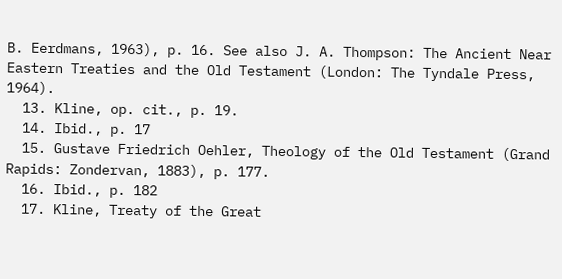B. Eerdmans, 1963), p. 16. See also J. A. Thompson: The Ancient Near Eastern Treaties and the Old Testament (London: The Tyndale Press, 1964).
  13. Kline, op. cit., p. 19.
  14. Ibid., p. 17
  15. Gustave Friedrich Oehler, Theology of the Old Testament (Grand Rapids: Zondervan, 1883), p. 177.
  16. Ibid., p. 182
  17. Kline, Treaty of the Great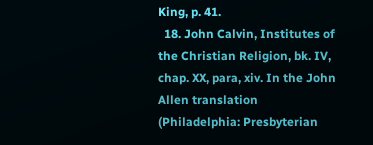King, p. 41.
  18. John Calvin, Institutes of the Christian Religion, bk. IV, chap. XX, para, xiv. In the John Allen translation (Philadelphia: Presbyterian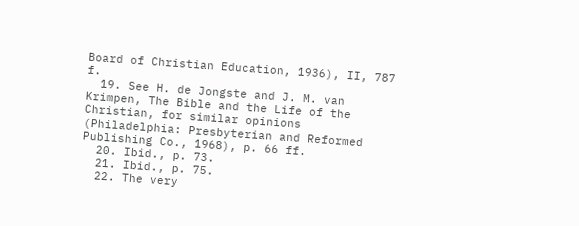Board of Christian Education, 1936), II, 787 f.
  19. See H. de Jongste and J. M. van Krimpen, The Bible and the Life of the Christian, for similar opinions (Philadelphia: Presbyterian and Reformed Publishing Co., 1968), p. 66 ff.
  20. Ibid., p. 73.
  21. Ibid., p. 75.
  22. The very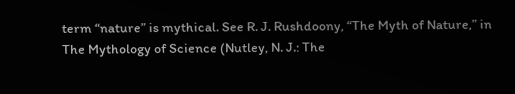term “nature” is mythical. See R. J. Rushdoony, “The Myth of Nature,” in The Mythology of Science (Nutley, N. J.: The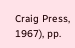Craig Press, 1967), pp.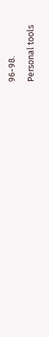96-98.
Personal tools